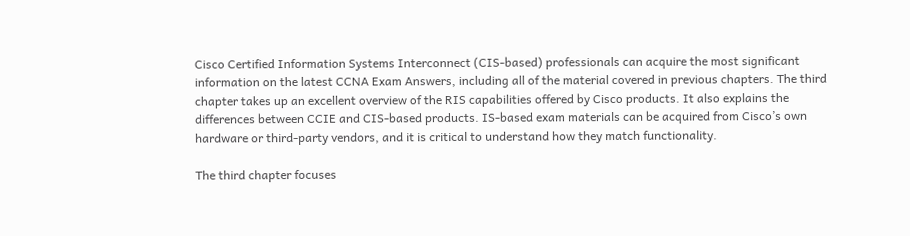Cisco Certified Information Systems Interconnect (CIS-based) professionals can acquire the most significant information on the latest CCNA Exam Answers, including all of the material covered in previous chapters. The third chapter takes up an excellent overview of the RIS capabilities offered by Cisco products. It also explains the differences between CCIE and CIS-based products. IS-based exam materials can be acquired from Cisco’s own hardware or third-party vendors, and it is critical to understand how they match functionality.

The third chapter focuses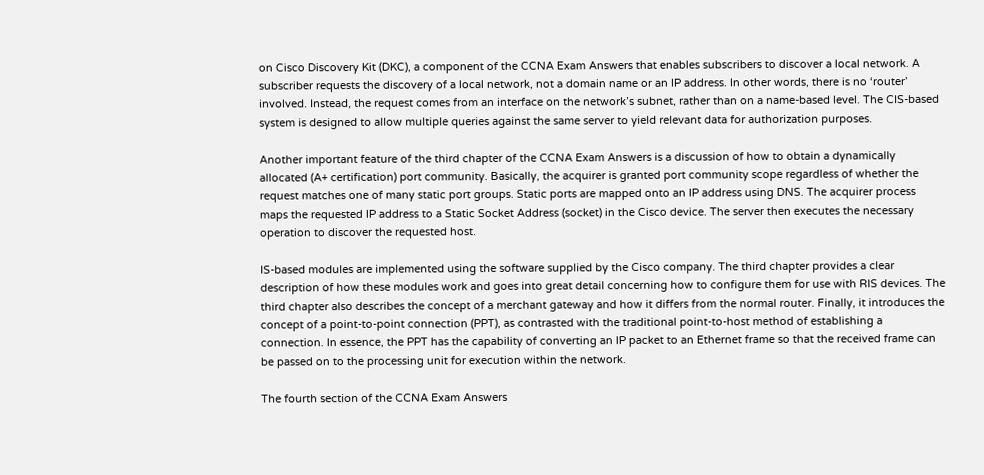on Cisco Discovery Kit (DKC), a component of the CCNA Exam Answers that enables subscribers to discover a local network. A subscriber requests the discovery of a local network, not a domain name or an IP address. In other words, there is no ‘router’ involved. Instead, the request comes from an interface on the network’s subnet, rather than on a name-based level. The CIS-based system is designed to allow multiple queries against the same server to yield relevant data for authorization purposes.

Another important feature of the third chapter of the CCNA Exam Answers is a discussion of how to obtain a dynamically allocated (A+ certification) port community. Basically, the acquirer is granted port community scope regardless of whether the request matches one of many static port groups. Static ports are mapped onto an IP address using DNS. The acquirer process maps the requested IP address to a Static Socket Address (socket) in the Cisco device. The server then executes the necessary operation to discover the requested host.

IS-based modules are implemented using the software supplied by the Cisco company. The third chapter provides a clear description of how these modules work and goes into great detail concerning how to configure them for use with RIS devices. The third chapter also describes the concept of a merchant gateway and how it differs from the normal router. Finally, it introduces the concept of a point-to-point connection (PPT), as contrasted with the traditional point-to-host method of establishing a connection. In essence, the PPT has the capability of converting an IP packet to an Ethernet frame so that the received frame can be passed on to the processing unit for execution within the network.

The fourth section of the CCNA Exam Answers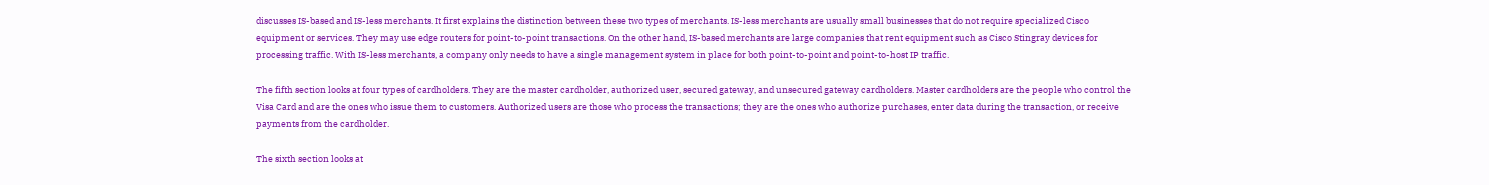discusses IS-based and IS-less merchants. It first explains the distinction between these two types of merchants. IS-less merchants are usually small businesses that do not require specialized Cisco equipment or services. They may use edge routers for point-to-point transactions. On the other hand, IS-based merchants are large companies that rent equipment such as Cisco Stingray devices for processing traffic. With IS-less merchants, a company only needs to have a single management system in place for both point-to-point and point-to-host IP traffic.

The fifth section looks at four types of cardholders. They are the master cardholder, authorized user, secured gateway, and unsecured gateway cardholders. Master cardholders are the people who control the Visa Card and are the ones who issue them to customers. Authorized users are those who process the transactions; they are the ones who authorize purchases, enter data during the transaction, or receive payments from the cardholder.

The sixth section looks at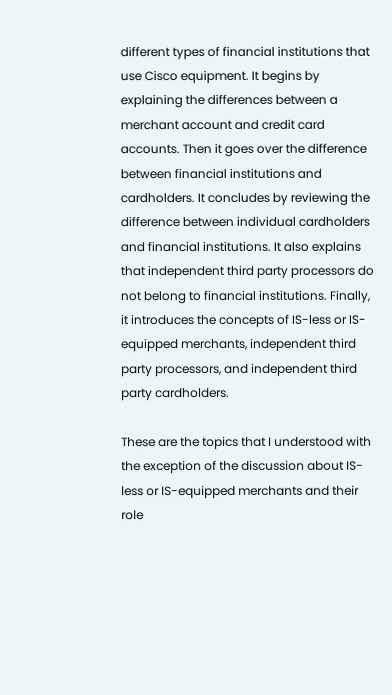different types of financial institutions that use Cisco equipment. It begins by explaining the differences between a merchant account and credit card accounts. Then it goes over the difference between financial institutions and cardholders. It concludes by reviewing the difference between individual cardholders and financial institutions. It also explains that independent third party processors do not belong to financial institutions. Finally, it introduces the concepts of IS-less or IS-equipped merchants, independent third party processors, and independent third party cardholders.

These are the topics that I understood with the exception of the discussion about IS-less or IS-equipped merchants and their role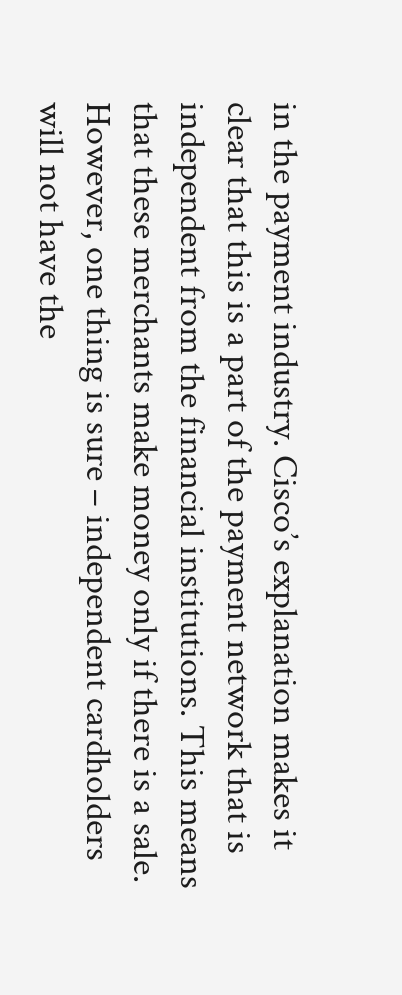in the payment industry. Cisco’s explanation makes it clear that this is a part of the payment network that is independent from the financial institutions. This means that these merchants make money only if there is a sale. However, one thing is sure – independent cardholders will not have the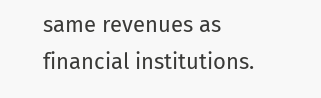same revenues as financial institutions.